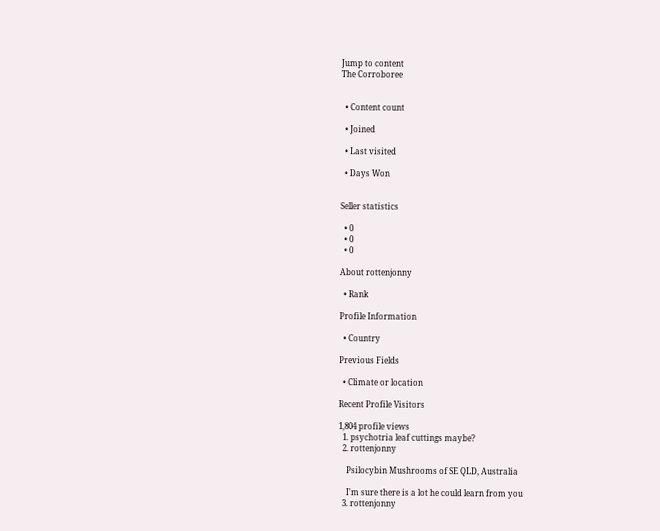Jump to content
The Corroboree


  • Content count

  • Joined

  • Last visited

  • Days Won


Seller statistics

  • 0
  • 0
  • 0

About rottenjonny

  • Rank

Profile Information

  • Country

Previous Fields

  • Climate or location

Recent Profile Visitors

1,804 profile views
  1. psychotria leaf cuttings maybe?
  2. rottenjonny

    Psilocybin Mushrooms of SE QLD, Australia

    I'm sure there is a lot he could learn from you
  3. rottenjonny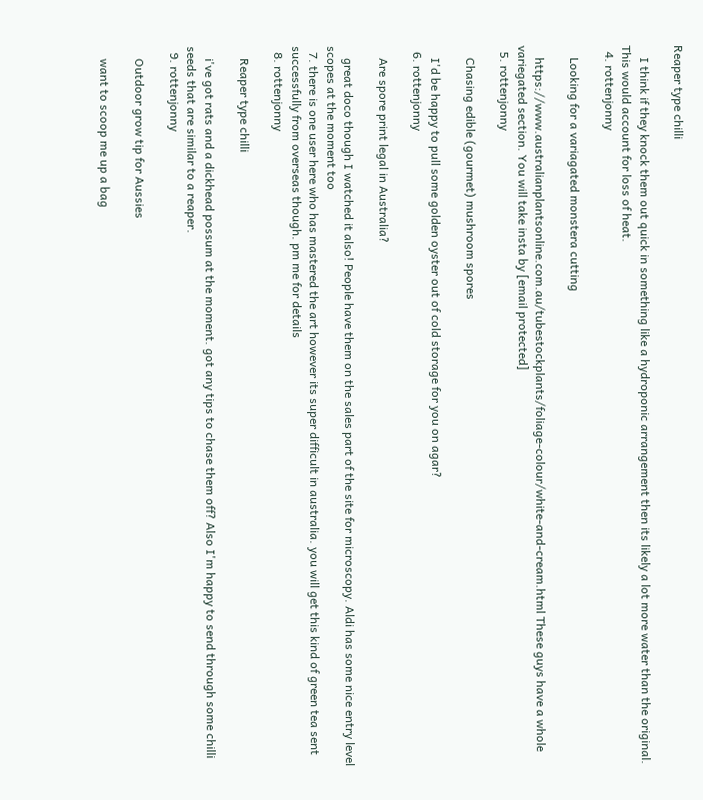Reaper type chilli

    I think if they knock them out quick in something like a hydroponic arrangement then its likely a lot more water than the original. This would account for loss of heat.
  4. rottenjonny

    Looking for a variagated monstera cutting

    https://www.australianplantsonline.com.au/tubestockplants/foliage-colour/white-and-cream.html These guys have a whole variegated section. You will take insta by [email protected]
  5. rottenjonny

    Chasing edible (gourmet) mushroom spores

    I'd be happy to pull some golden oyster out of cold storage for you on agar?
  6. rottenjonny

    Are spore print legal in Australia?

    great doco though I watched it also! People have them on the sales part of the site for microscopy. Aldi has some nice entry level scopes at the moment too
  7. there is one user here who has mastered the art however its super difficult in australia. you will get this kind of green tea sent successfully from overseas though. pm me for details
  8. rottenjonny

    Reaper type chilli

    i've got rats and a dickhead possum at the moment. got any tips to chase them off? Also I'm happy to send through some chilli seeds that are similar to a reaper.
  9. rottenjonny

    Outdoor grow tip for Aussies

    want to scoop me up a bag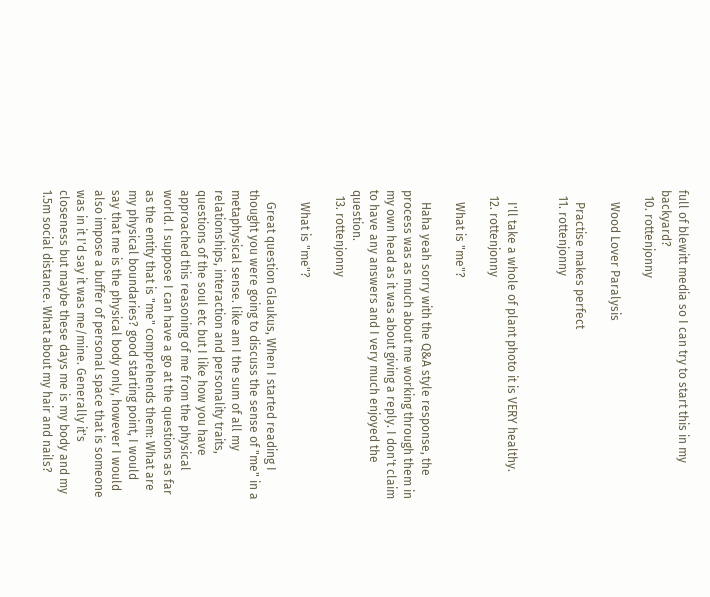full of blewitt media so I can try to start this in my backyard?
  10. rottenjonny

    Wood Lover Paralysis

    Practise makes perfect
  11. rottenjonny


    I'll take a whole of plant photo it is VERY healthy.
  12. rottenjonny

    What is "me"?

    Haha yeah sorry with the Q&A style response, the process was as much about me working through them in my own head as it was about giving a reply. I don't claim to have any answers and I very much enjoyed the question.
  13. rottenjonny

    What is "me"?

    Great question Glaukus, When I started reading I thought you were going to discuss the sense of "me" in a metaphysical sense. like am I the sum of all my relationships, interaction and personality traits, questions of the soul etc but I like how you have approached this reasoning of me from the physical world. I suppose I can have a go at the questions as far as the entity that is "me" comprehends them: What are my physical boundaries? good starting point, I would say that me is the physical body only, however I would also impose a buffer of personal space that is someone was in it I'd say it was me/mine. Generally it's closeness but maybe these days me is my body and my 1.5m social distance. What about my hair and nails?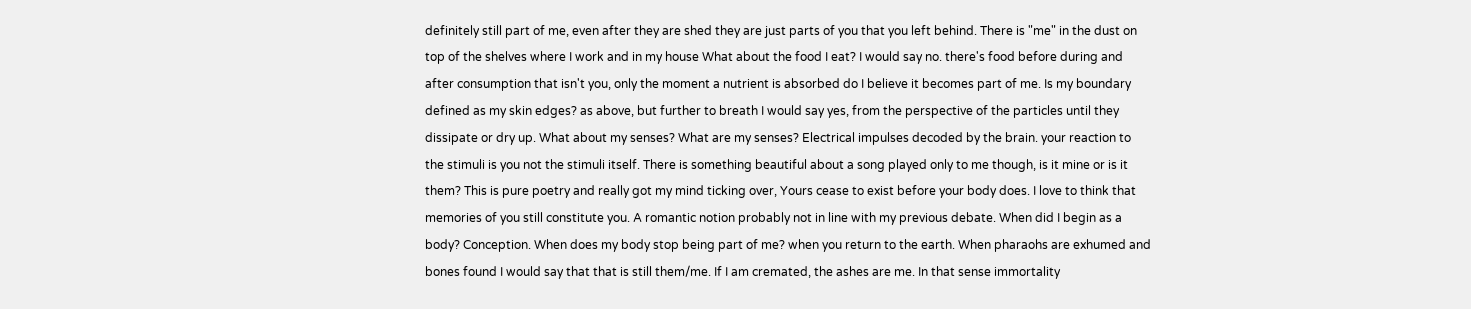definitely still part of me, even after they are shed they are just parts of you that you left behind. There is "me" in the dust on top of the shelves where I work and in my house What about the food I eat? I would say no. there's food before during and after consumption that isn't you, only the moment a nutrient is absorbed do I believe it becomes part of me. Is my boundary defined as my skin edges? as above, but further to breath I would say yes, from the perspective of the particles until they dissipate or dry up. What about my senses? What are my senses? Electrical impulses decoded by the brain. your reaction to the stimuli is you not the stimuli itself. There is something beautiful about a song played only to me though, is it mine or is it them? This is pure poetry and really got my mind ticking over, Yours cease to exist before your body does. I love to think that memories of you still constitute you. A romantic notion probably not in line with my previous debate. When did I begin as a body? Conception. When does my body stop being part of me? when you return to the earth. When pharaohs are exhumed and bones found I would say that that is still them/me. If I am cremated, the ashes are me. In that sense immortality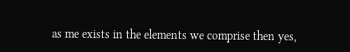as me exists in the elements we comprise then yes,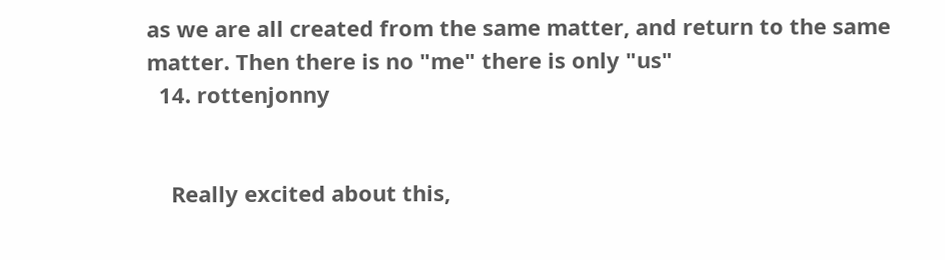as we are all created from the same matter, and return to the same matter. Then there is no "me" there is only "us"
  14. rottenjonny


    Really excited about this,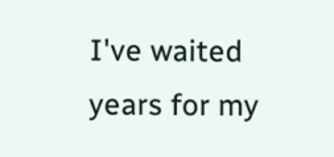I've waited years for my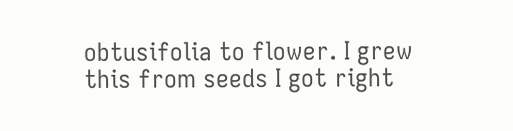obtusifolia to flower. I grew this from seeds I got right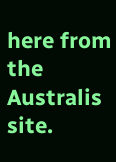here from the Australis site.